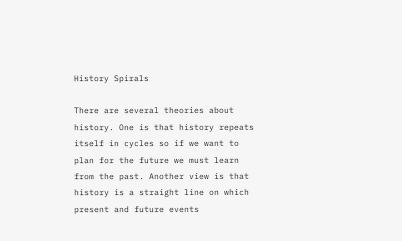History Spirals

There are several theories about history. One is that history repeats itself in cycles so if we want to plan for the future we must learn from the past. Another view is that history is a straight line on which present and future events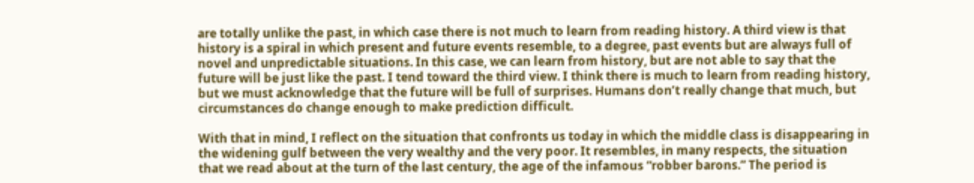are totally unlike the past, in which case there is not much to learn from reading history. A third view is that history is a spiral in which present and future events resemble, to a degree, past events but are always full of novel and unpredictable situations. In this case, we can learn from history, but are not able to say that the future will be just like the past. I tend toward the third view. I think there is much to learn from reading history, but we must acknowledge that the future will be full of surprises. Humans don’t really change that much, but circumstances do change enough to make prediction difficult.

With that in mind, I reflect on the situation that confronts us today in which the middle class is disappearing in the widening gulf between the very wealthy and the very poor. It resembles, in many respects, the situation that we read about at the turn of the last century, the age of the infamous “robber barons.” The period is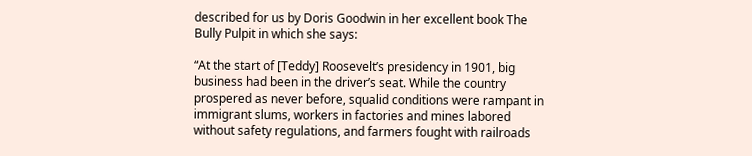described for us by Doris Goodwin in her excellent book The Bully Pulpit in which she says:

“At the start of [Teddy] Roosevelt’s presidency in 1901, big business had been in the driver’s seat. While the country prospered as never before, squalid conditions were rampant in immigrant slums, workers in factories and mines labored without safety regulations, and farmers fought with railroads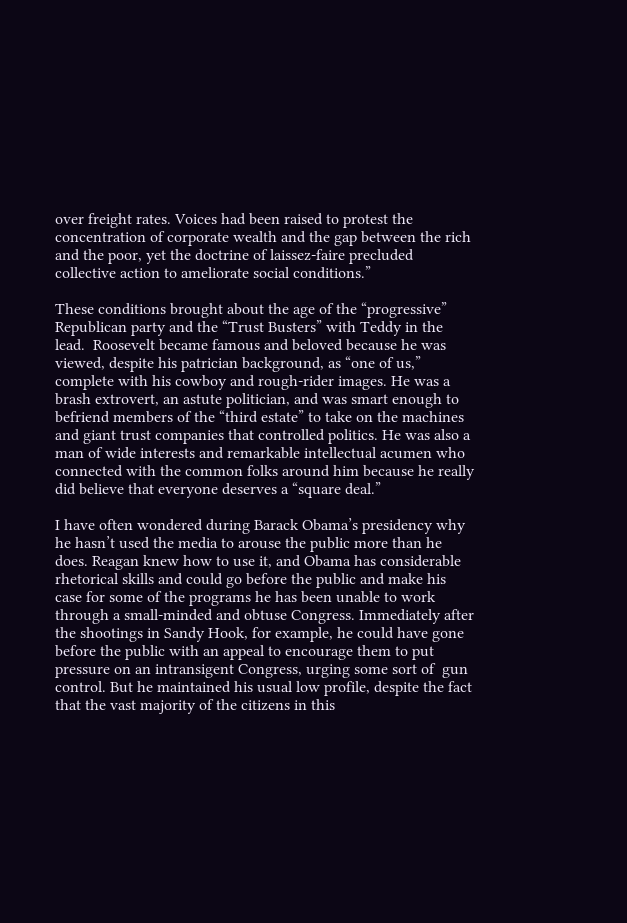over freight rates. Voices had been raised to protest the concentration of corporate wealth and the gap between the rich and the poor, yet the doctrine of laissez-faire precluded collective action to ameliorate social conditions.”

These conditions brought about the age of the “progressive” Republican party and the “Trust Busters” with Teddy in the lead.  Roosevelt became famous and beloved because he was viewed, despite his patrician background, as “one of us,” complete with his cowboy and rough-rider images. He was a brash extrovert, an astute politician, and was smart enough to befriend members of the “third estate” to take on the machines and giant trust companies that controlled politics. He was also a man of wide interests and remarkable intellectual acumen who connected with the common folks around him because he really did believe that everyone deserves a “square deal.”

I have often wondered during Barack Obama’s presidency why he hasn’t used the media to arouse the public more than he does. Reagan knew how to use it, and Obama has considerable rhetorical skills and could go before the public and make his case for some of the programs he has been unable to work through a small-minded and obtuse Congress. Immediately after the shootings in Sandy Hook, for example, he could have gone before the public with an appeal to encourage them to put pressure on an intransigent Congress, urging some sort of  gun control. But he maintained his usual low profile, despite the fact that the vast majority of the citizens in this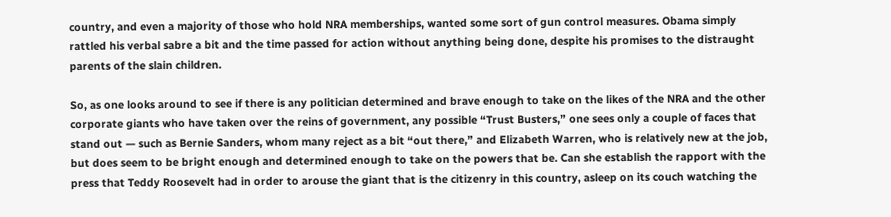country, and even a majority of those who hold NRA memberships, wanted some sort of gun control measures. Obama simply rattled his verbal sabre a bit and the time passed for action without anything being done, despite his promises to the distraught parents of the slain children.

So, as one looks around to see if there is any politician determined and brave enough to take on the likes of the NRA and the other corporate giants who have taken over the reins of government, any possible “Trust Busters,” one sees only a couple of faces that stand out — such as Bernie Sanders, whom many reject as a bit “out there,” and Elizabeth Warren, who is relatively new at the job, but does seem to be bright enough and determined enough to take on the powers that be. Can she establish the rapport with the press that Teddy Roosevelt had in order to arouse the giant that is the citizenry in this country, asleep on its couch watching the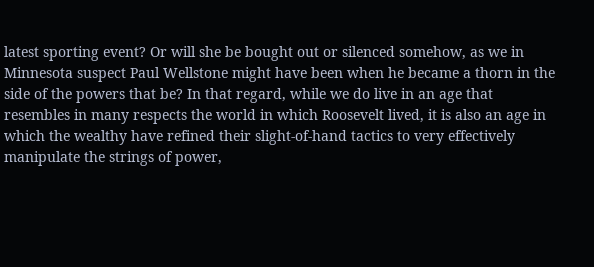latest sporting event? Or will she be bought out or silenced somehow, as we in Minnesota suspect Paul Wellstone might have been when he became a thorn in the side of the powers that be? In that regard, while we do live in an age that resembles in many respects the world in which Roosevelt lived, it is also an age in which the wealthy have refined their slight-of-hand tactics to very effectively manipulate the strings of power,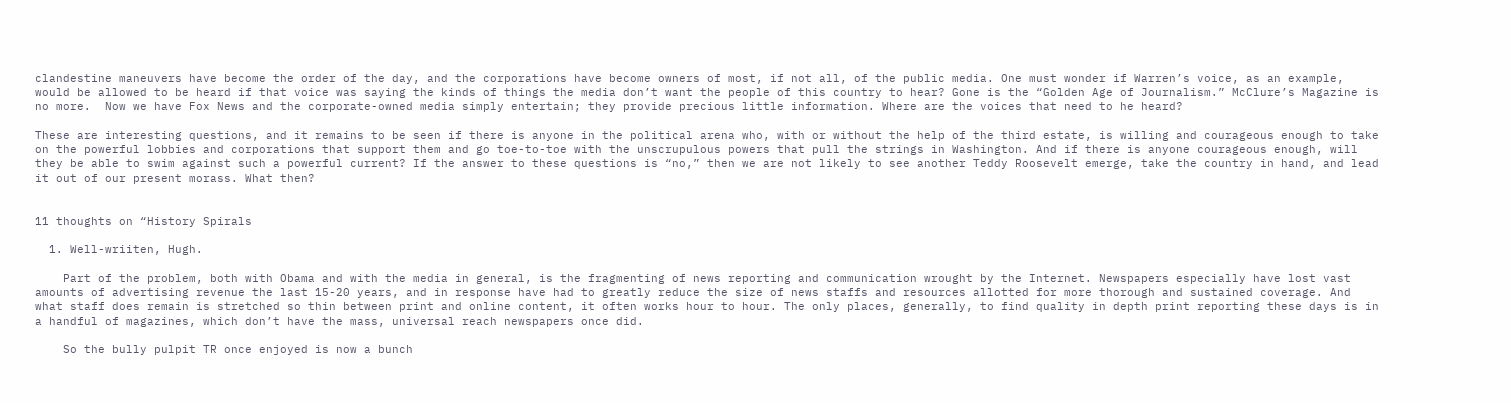clandestine maneuvers have become the order of the day, and the corporations have become owners of most, if not all, of the public media. One must wonder if Warren’s voice, as an example, would be allowed to be heard if that voice was saying the kinds of things the media don’t want the people of this country to hear? Gone is the “Golden Age of Journalism.” McClure’s Magazine is no more.  Now we have Fox News and the corporate-owned media simply entertain; they provide precious little information. Where are the voices that need to he heard?

These are interesting questions, and it remains to be seen if there is anyone in the political arena who, with or without the help of the third estate, is willing and courageous enough to take on the powerful lobbies and corporations that support them and go toe-to-toe with the unscrupulous powers that pull the strings in Washington. And if there is anyone courageous enough, will they be able to swim against such a powerful current? If the answer to these questions is “no,” then we are not likely to see another Teddy Roosevelt emerge, take the country in hand, and lead it out of our present morass. What then?


11 thoughts on “History Spirals

  1. Well-wriiten, Hugh.

    Part of the problem, both with Obama and with the media in general, is the fragmenting of news reporting and communication wrought by the Internet. Newspapers especially have lost vast amounts of advertising revenue the last 15-20 years, and in response have had to greatly reduce the size of news staffs and resources allotted for more thorough and sustained coverage. And what staff does remain is stretched so thin between print and online content, it often works hour to hour. The only places, generally, to find quality in depth print reporting these days is in a handful of magazines, which don’t have the mass, universal reach newspapers once did.

    So the bully pulpit TR once enjoyed is now a bunch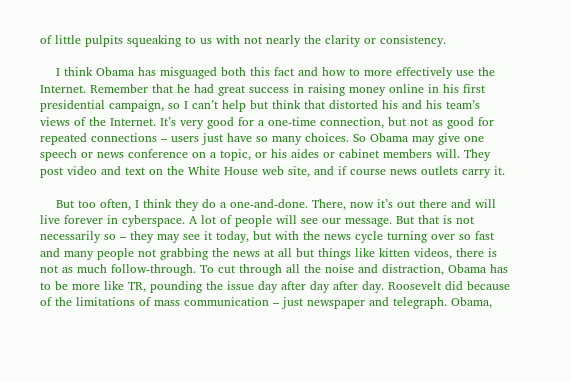of little pulpits squeaking to us with not nearly the clarity or consistency.

    I think Obama has misguaged both this fact and how to more effectively use the Internet. Remember that he had great success in raising money online in his first presidential campaign, so I can’t help but think that distorted his and his team’s views of the Internet. It’s very good for a one-time connection, but not as good for repeated connections – users just have so many choices. So Obama may give one speech or news conference on a topic, or his aides or cabinet members will. They post video and text on the White House web site, and if course news outlets carry it.

    But too often, I think they do a one-and-done. There, now it’s out there and will live forever in cyberspace. A lot of people will see our message. But that is not necessarily so – they may see it today, but with the news cycle turning over so fast and many people not grabbing the news at all but things like kitten videos, there is not as much follow-through. To cut through all the noise and distraction, Obama has to be more like TR, pounding the issue day after day after day. Roosevelt did because of the limitations of mass communication – just newspaper and telegraph. Obama,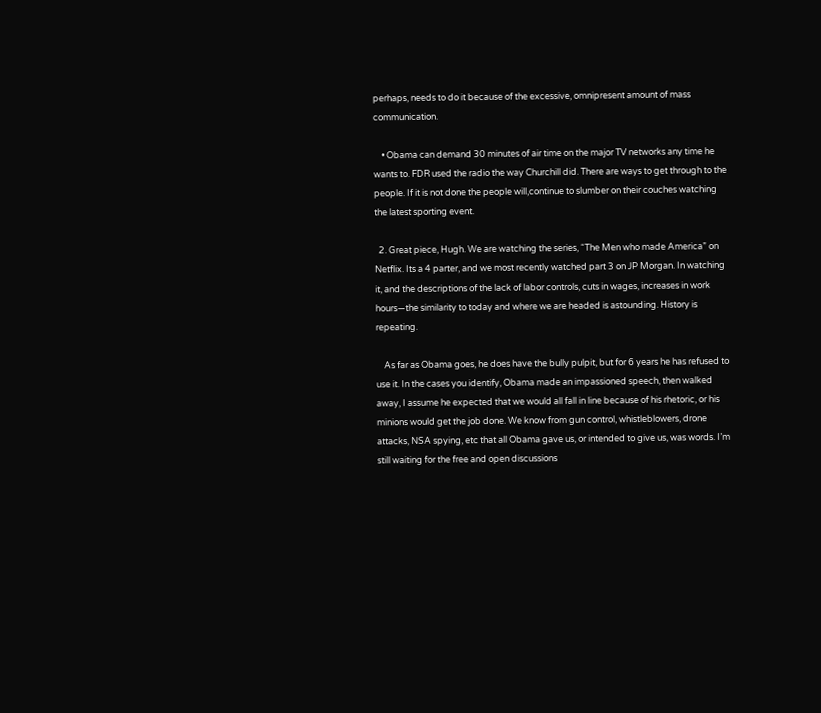perhaps, needs to do it because of the excessive, omnipresent amount of mass communication.

    • Obama can demand 30 minutes of air time on the major TV networks any time he wants to. FDR used the radio the way Churchill did. There are ways to get through to the people. If it is not done the people will,continue to slumber on their couches watching the latest sporting event.

  2. Great piece, Hugh. We are watching the series, “The Men who made America” on Netflix. Its a 4 parter, and we most recently watched part 3 on JP Morgan. In watching it, and the descriptions of the lack of labor controls, cuts in wages, increases in work hours—the similarity to today and where we are headed is astounding. History is repeating.

    As far as Obama goes, he does have the bully pulpit, but for 6 years he has refused to use it. In the cases you identify, Obama made an impassioned speech, then walked away, I assume he expected that we would all fall in line because of his rhetoric, or his minions would get the job done. We know from gun control, whistleblowers, drone attacks, NSA spying, etc that all Obama gave us, or intended to give us, was words. I’m still waiting for the free and open discussions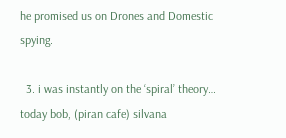he promised us on Drones and Domestic spying.

  3. i was instantly on the ‘spiral’ theory… today bob, (piran cafe) silvana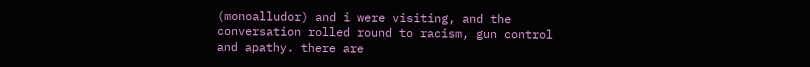(monoalludor) and i were visiting, and the conversation rolled round to racism, gun control and apathy. there are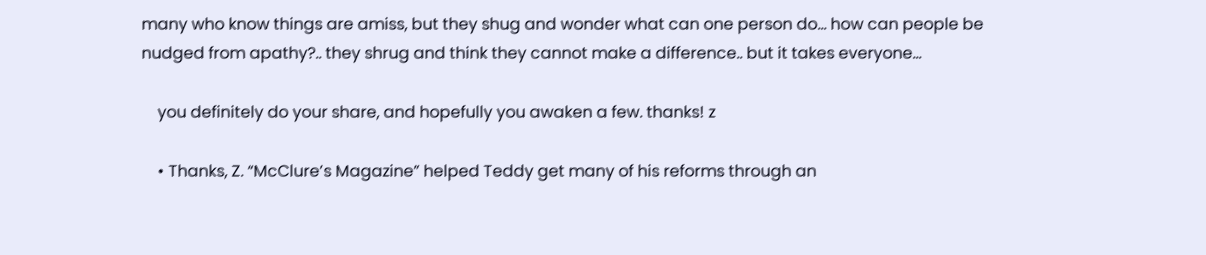many who know things are amiss, but they shug and wonder what can one person do… how can people be nudged from apathy?.. they shrug and think they cannot make a difference.. but it takes everyone…

    you definitely do your share, and hopefully you awaken a few. thanks! z

    • Thanks, Z. “McClure’s Magazine” helped Teddy get many of his reforms through an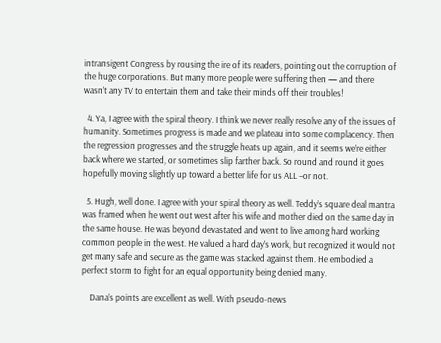intransigent Congress by rousing the ire of its readers, pointing out the corruption of the huge corporations. But many more people were suffering then — and there wasn’t any TV to entertain them and take their minds off their troubles!

  4. Ya, I agree with the spiral theory. I think we never really resolve any of the issues of humanity. Sometimes progress is made and we plateau into some complacency. Then the regression progresses and the struggle heats up again, and it seems we’re either back where we started, or sometimes slip farther back. So round and round it goes hopefully moving slightly up toward a better life for us ALL –or not.

  5. Hugh, well done. I agree with your spiral theory as well. Teddy’s square deal mantra was framed when he went out west after his wife and mother died on the same day in the same house. He was beyond devastated and went to live among hard working common people in the west. He valued a hard day’s work, but recognized it would not get many safe and secure as the game was stacked against them. He embodied a perfect storm to fight for an equal opportunity being denied many.

    Dana’s points are excellent as well. With pseudo-news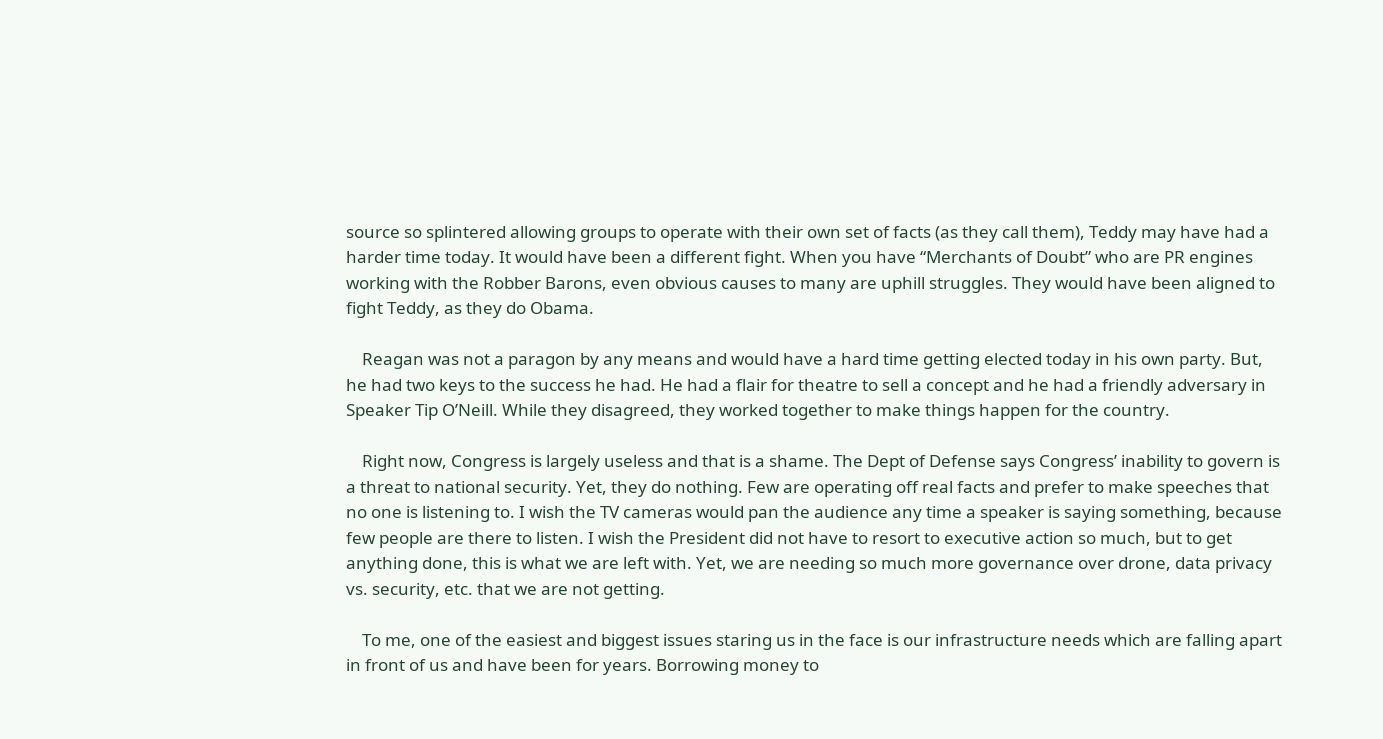source so splintered allowing groups to operate with their own set of facts (as they call them), Teddy may have had a harder time today. It would have been a different fight. When you have “Merchants of Doubt” who are PR engines working with the Robber Barons, even obvious causes to many are uphill struggles. They would have been aligned to fight Teddy, as they do Obama.

    Reagan was not a paragon by any means and would have a hard time getting elected today in his own party. But, he had two keys to the success he had. He had a flair for theatre to sell a concept and he had a friendly adversary in Speaker Tip O’Neill. While they disagreed, they worked together to make things happen for the country.

    Right now, Congress is largely useless and that is a shame. The Dept of Defense says Congress’ inability to govern is a threat to national security. Yet, they do nothing. Few are operating off real facts and prefer to make speeches that no one is listening to. I wish the TV cameras would pan the audience any time a speaker is saying something, because few people are there to listen. I wish the President did not have to resort to executive action so much, but to get anything done, this is what we are left with. Yet, we are needing so much more governance over drone, data privacy vs. security, etc. that we are not getting.

    To me, one of the easiest and biggest issues staring us in the face is our infrastructure needs which are falling apart in front of us and have been for years. Borrowing money to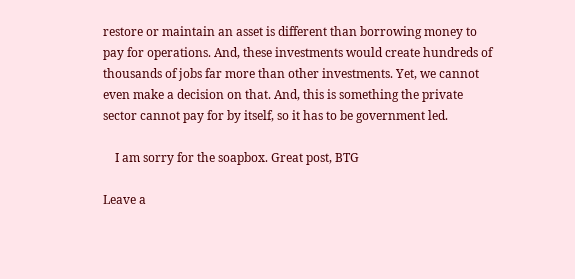restore or maintain an asset is different than borrowing money to pay for operations. And, these investments would create hundreds of thousands of jobs far more than other investments. Yet, we cannot even make a decision on that. And, this is something the private sector cannot pay for by itself, so it has to be government led.

    I am sorry for the soapbox. Great post, BTG

Leave a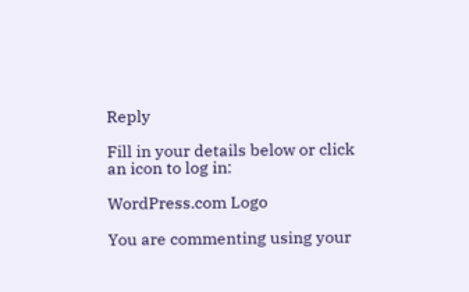Reply

Fill in your details below or click an icon to log in:

WordPress.com Logo

You are commenting using your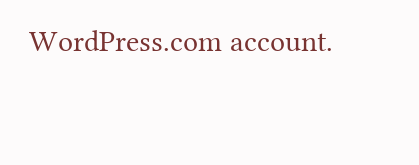WordPress.com account.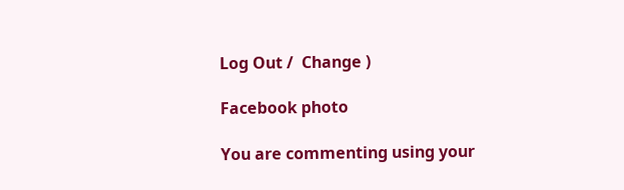Log Out /  Change )

Facebook photo

You are commenting using your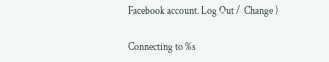Facebook account. Log Out /  Change )

Connecting to %s